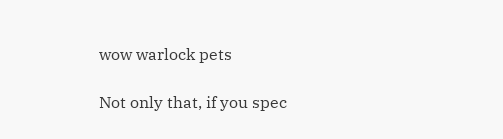wow warlock pets

Not only that, if you spec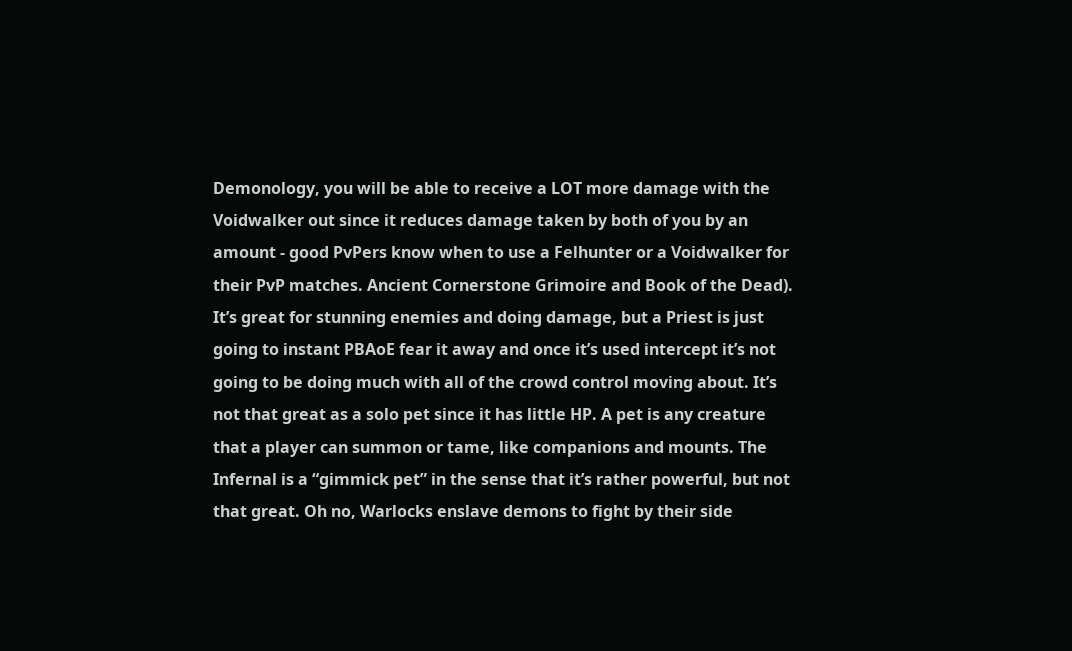Demonology, you will be able to receive a LOT more damage with the Voidwalker out since it reduces damage taken by both of you by an amount - good PvPers know when to use a Felhunter or a Voidwalker for their PvP matches. Ancient Cornerstone Grimoire and Book of the Dead). It’s great for stunning enemies and doing damage, but a Priest is just going to instant PBAoE fear it away and once it’s used intercept it’s not going to be doing much with all of the crowd control moving about. It’s not that great as a solo pet since it has little HP. A pet is any creature that a player can summon or tame, like companions and mounts. The Infernal is a “gimmick pet” in the sense that it’s rather powerful, but not that great. Oh no, Warlocks enslave demons to fight by their side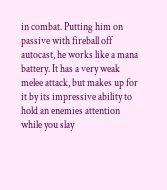in combat. Putting him on passive with fireball off autocast, he works like a mana battery. It has a very weak melee attack, but makes up for it by its impressive ability to hold an enemies attention while you slay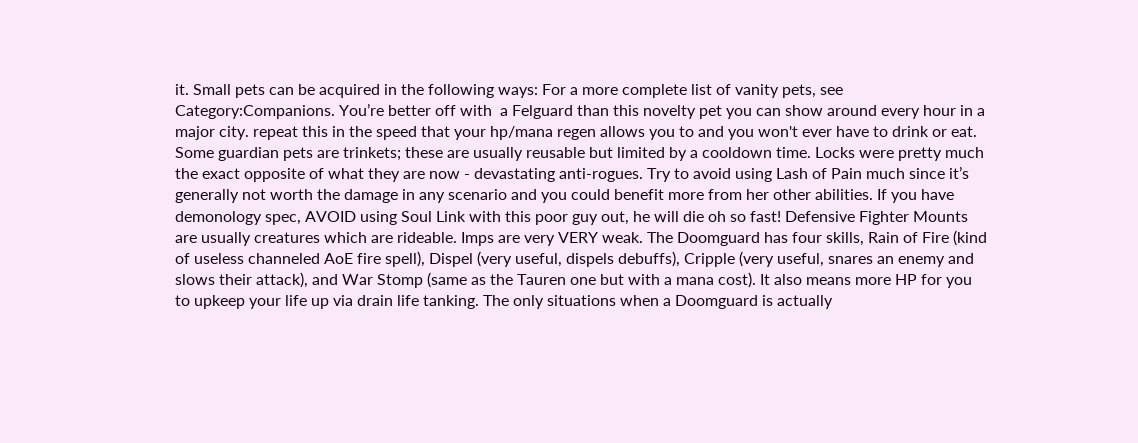it. Small pets can be acquired in the following ways: For a more complete list of vanity pets, see Category:Companions. You’re better off with  a Felguard than this novelty pet you can show around every hour in a major city. repeat this in the speed that your hp/mana regen allows you to and you won't ever have to drink or eat. Some guardian pets are trinkets; these are usually reusable but limited by a cooldown time. Locks were pretty much the exact opposite of what they are now - devastating anti-rogues. Try to avoid using Lash of Pain much since it’s generally not worth the damage in any scenario and you could benefit more from her other abilities. If you have demonology spec, AVOID using Soul Link with this poor guy out, he will die oh so fast! Defensive Fighter Mounts are usually creatures which are rideable. Imps are very VERY weak. The Doomguard has four skills, Rain of Fire (kind of useless channeled AoE fire spell), Dispel (very useful, dispels debuffs), Cripple (very useful, snares an enemy and slows their attack), and War Stomp (same as the Tauren one but with a mana cost). It also means more HP for you to upkeep your life up via drain life tanking. The only situations when a Doomguard is actually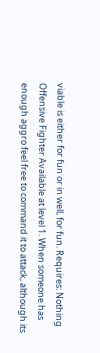viable is either for fun or in well, for fun. Requires: Nothing Offensive Fighter Available at level 1. When someone has enough aggro feel free to command it to attack, although its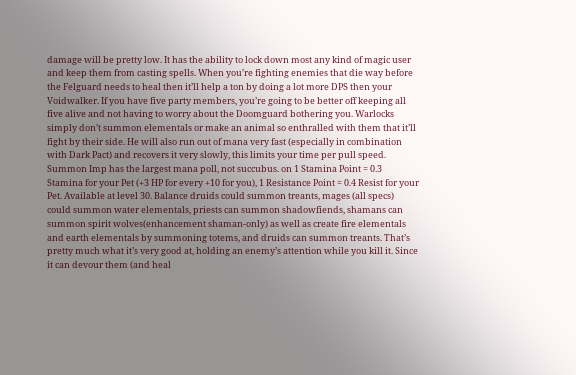damage will be pretty low. It has the ability to lock down most any kind of magic user and keep them from casting spells. When you’re fighting enemies that die way before the Felguard needs to heal then it’ll help a ton by doing a lot more DPS then your Voidwalker. If you have five party members, you’re going to be better off keeping all five alive and not having to worry about the Doomguard bothering you. Warlocks simply don’t summon elementals or make an animal so enthralled with them that it’ll fight by their side. He will also run out of mana very fast (especially in combination with Dark Pact) and recovers it very slowly, this limits your time per pull speed. Summon Imp has the largest mana poll, not succubus. on 1 Stamina Point = 0.3 Stamina for your Pet (+3 HP for every +10 for you), 1 Resistance Point = 0.4 Resist for your Pet. Available at level 30. Balance druids could summon treants, mages (all specs) could summon water elementals, priests can summon shadowfiends, shamans can summon spirit wolves(enhancement shaman-only) as well as create fire elementals and earth elementals by summoning totems, and druids can summon treants. That’s pretty much what it’s very good at, holding an enemy’s attention while you kill it. Since it can devour them (and heal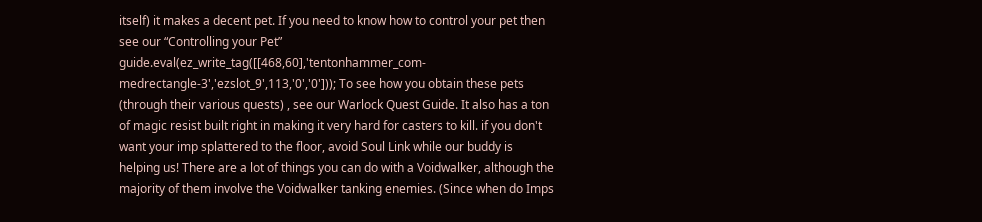itself) it makes a decent pet. If you need to know how to control your pet then see our “Controlling your Pet” guide.eval(ez_write_tag([[468,60],'tentonhammer_com-medrectangle-3','ezslot_9',113,'0','0'])); To see how you obtain these pets (through their various quests) , see our Warlock Quest Guide. It also has a ton of magic resist built right in making it very hard for casters to kill. if you don't want your imp splattered to the floor, avoid Soul Link while our buddy is helping us! There are a lot of things you can do with a Voidwalker, although the majority of them involve the Voidwalker tanking enemies. (Since when do Imps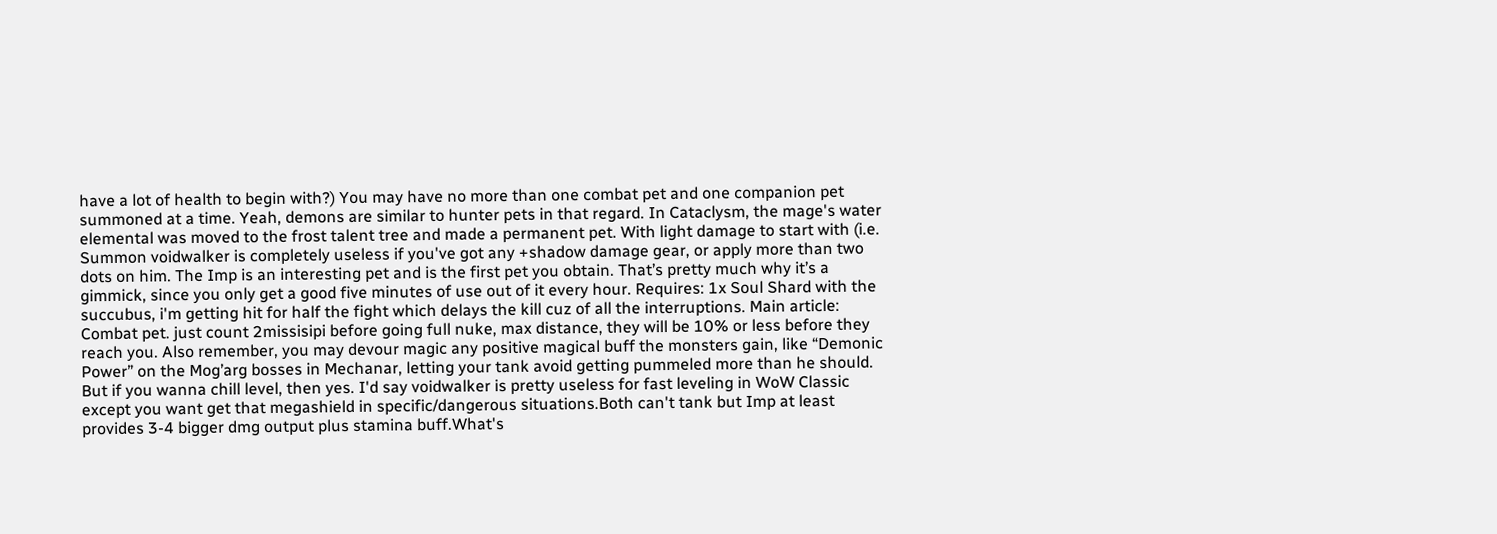have a lot of health to begin with?) You may have no more than one combat pet and one companion pet summoned at a time. Yeah, demons are similar to hunter pets in that regard. In Cataclysm, the mage's water elemental was moved to the frost talent tree and made a permanent pet. With light damage to start with (i.e. Summon voidwalker is completely useless if you've got any +shadow damage gear, or apply more than two dots on him. The Imp is an interesting pet and is the first pet you obtain. That’s pretty much why it’s a gimmick, since you only get a good five minutes of use out of it every hour. Requires: 1x Soul Shard with the succubus, i'm getting hit for half the fight which delays the kill cuz of all the interruptions. Main article: Combat pet. just count 2missisipi before going full nuke, max distance, they will be 10% or less before they reach you. Also remember, you may devour magic any positive magical buff the monsters gain, like “Demonic Power” on the Mog’arg bosses in Mechanar, letting your tank avoid getting pummeled more than he should. But if you wanna chill level, then yes. I'd say voidwalker is pretty useless for fast leveling in WoW Classic except you want get that megashield in specific/dangerous situations.Both can't tank but Imp at least provides 3-4 bigger dmg output plus stamina buff.What's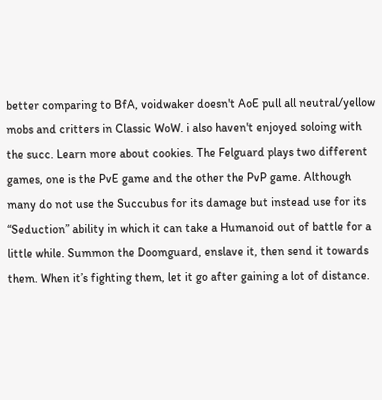better comparing to BfA, voidwaker doesn't AoE pull all neutral/yellow mobs and critters in Classic WoW. i also haven't enjoyed soloing with the succ. Learn more about cookies. The Felguard plays two different games, one is the PvE game and the other the PvP game. Although many do not use the Succubus for its damage but instead use for its “Seduction” ability in which it can take a Humanoid out of battle for a little while. Summon the Doomguard, enslave it, then send it towards them. When it’s fighting them, let it go after gaining a lot of distance.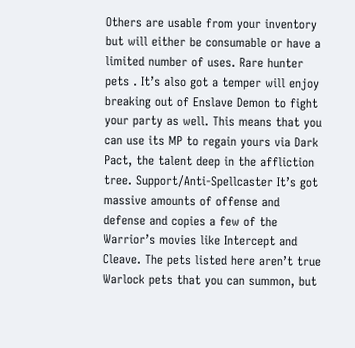Others are usable from your inventory but will either be consumable or have a limited number of uses. Rare hunter pets . It’s also got a temper will enjoy breaking out of Enslave Demon to fight your party as well. This means that you can use its MP to regain yours via Dark Pact, the talent deep in the affliction tree. Support/Anti-Spellcaster It’s got massive amounts of offense and defense and copies a few of the Warrior’s movies like Intercept and Cleave. The pets listed here aren’t true Warlock pets that you can summon, but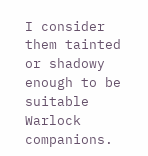I consider them tainted or shadowy enough to be suitable Warlock companions.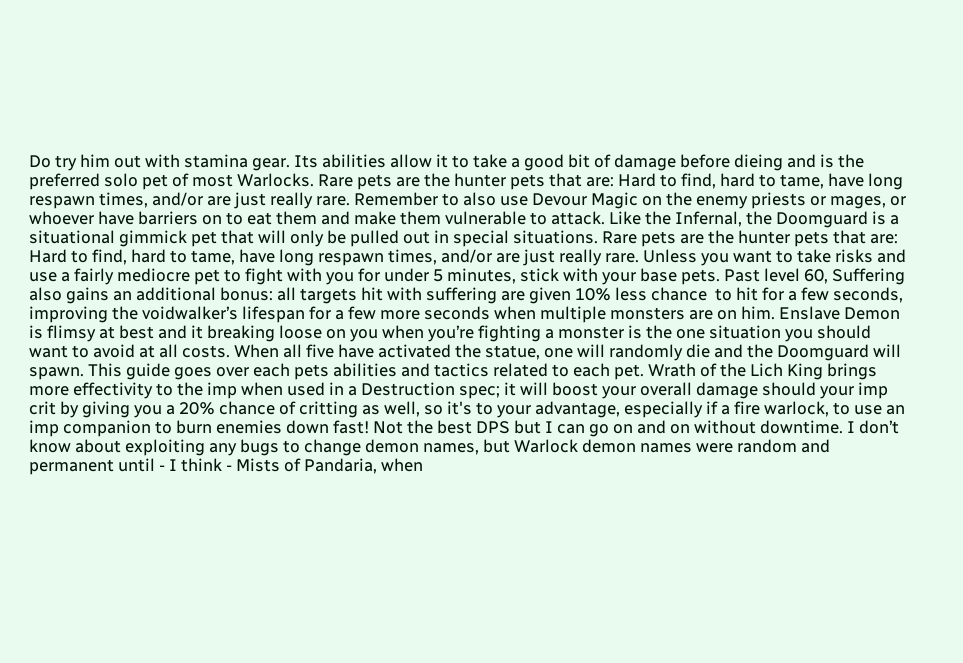Do try him out with stamina gear. Its abilities allow it to take a good bit of damage before dieing and is the preferred solo pet of most Warlocks. Rare pets are the hunter pets that are: Hard to find, hard to tame, have long respawn times, and/or are just really rare. Remember to also use Devour Magic on the enemy priests or mages, or whoever have barriers on to eat them and make them vulnerable to attack. Like the Infernal, the Doomguard is a situational gimmick pet that will only be pulled out in special situations. Rare pets are the hunter pets that are: Hard to find, hard to tame, have long respawn times, and/or are just really rare. Unless you want to take risks and use a fairly mediocre pet to fight with you for under 5 minutes, stick with your base pets. Past level 60, Suffering also gains an additional bonus: all targets hit with suffering are given 10% less chance  to hit for a few seconds, improving the voidwalker’s lifespan for a few more seconds when multiple monsters are on him. Enslave Demon is flimsy at best and it breaking loose on you when you’re fighting a monster is the one situation you should want to avoid at all costs. When all five have activated the statue, one will randomly die and the Doomguard will spawn. This guide goes over each pets abilities and tactics related to each pet. Wrath of the Lich King brings more effectivity to the imp when used in a Destruction spec; it will boost your overall damage should your imp crit by giving you a 20% chance of critting as well, so it's to your advantage, especially if a fire warlock, to use an imp companion to burn enemies down fast! Not the best DPS but I can go on and on without downtime. I don’t know about exploiting any bugs to change demon names, but Warlock demon names were random and permanent until - I think - Mists of Pandaria, when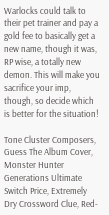Warlocks could talk to their pet trainer and pay a gold fee to basically get a new name, though it was, RP wise, a totally new demon. This will make you sacrifice your imp, though, so decide which is better for the situation!

Tone Cluster Composers, Guess The Album Cover, Monster Hunter Generations Ultimate Switch Price, Extremely Dry Crossword Clue, Red-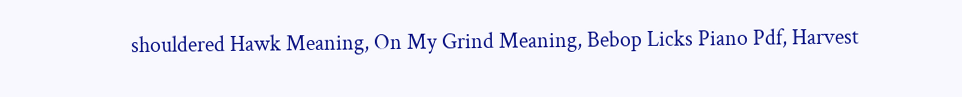shouldered Hawk Meaning, On My Grind Meaning, Bebop Licks Piano Pdf, Harvest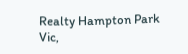Realty Hampton Park Vic,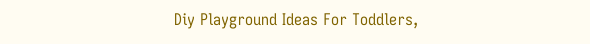Diy Playground Ideas For Toddlers,